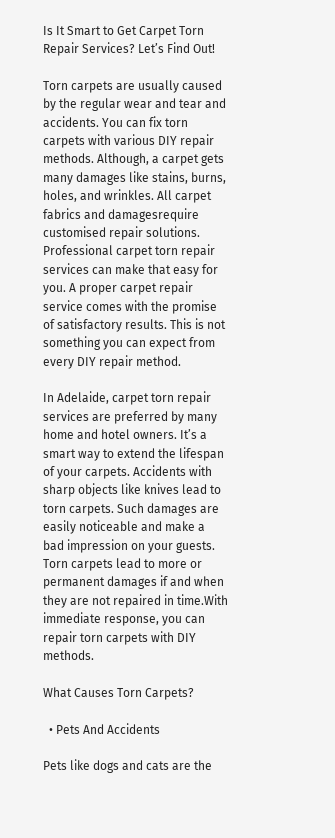Is It Smart to Get Carpet Torn Repair Services? Let’s Find Out!

Torn carpets are usually caused by the regular wear and tear and accidents. You can fix torn carpets with various DIY repair methods. Although, a carpet gets many damages like stains, burns, holes, and wrinkles. All carpet fabrics and damagesrequire customised repair solutions. Professional carpet torn repair services can make that easy for you. A proper carpet repair service comes with the promise of satisfactory results. This is not something you can expect from every DIY repair method.

In Adelaide, carpet torn repair services are preferred by many home and hotel owners. It’s a smart way to extend the lifespan of your carpets. Accidents with sharp objects like knives lead to torn carpets. Such damages are easily noticeable and make a bad impression on your guests. Torn carpets lead to more or permanent damages if and when they are not repaired in time.With immediate response, you can repair torn carpets with DIY methods.

What Causes Torn Carpets?

  • Pets And Accidents

Pets like dogs and cats are the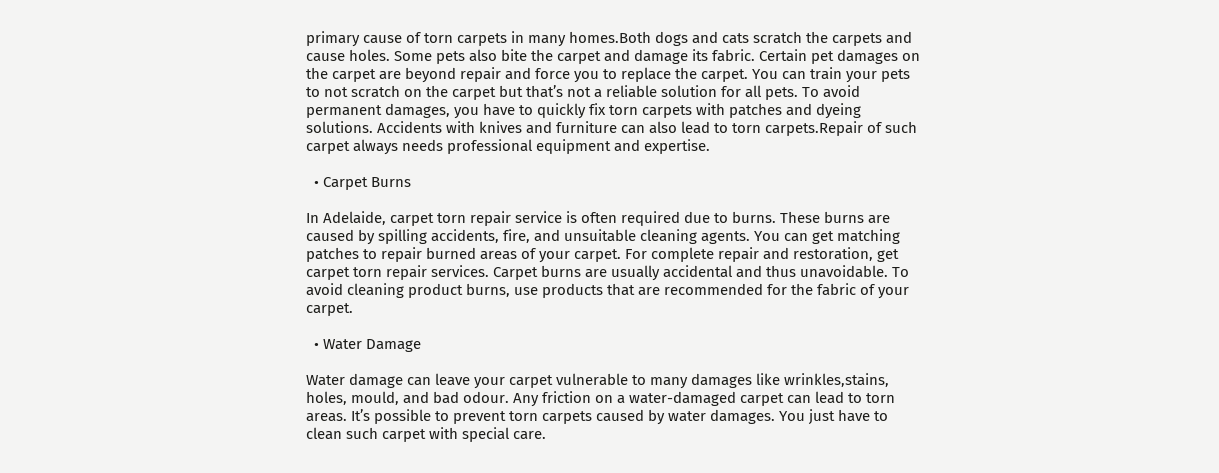primary cause of torn carpets in many homes.Both dogs and cats scratch the carpets and cause holes. Some pets also bite the carpet and damage its fabric. Certain pet damages on the carpet are beyond repair and force you to replace the carpet. You can train your pets to not scratch on the carpet but that’s not a reliable solution for all pets. To avoid permanent damages, you have to quickly fix torn carpets with patches and dyeing solutions. Accidents with knives and furniture can also lead to torn carpets.Repair of such carpet always needs professional equipment and expertise.

  • Carpet Burns

In Adelaide, carpet torn repair service is often required due to burns. These burns are caused by spilling accidents, fire, and unsuitable cleaning agents. You can get matching patches to repair burned areas of your carpet. For complete repair and restoration, get carpet torn repair services. Carpet burns are usually accidental and thus unavoidable. To avoid cleaning product burns, use products that are recommended for the fabric of your carpet.

  • Water Damage

Water damage can leave your carpet vulnerable to many damages like wrinkles,stains, holes, mould, and bad odour. Any friction on a water-damaged carpet can lead to torn areas. It’s possible to prevent torn carpets caused by water damages. You just have to clean such carpet with special care.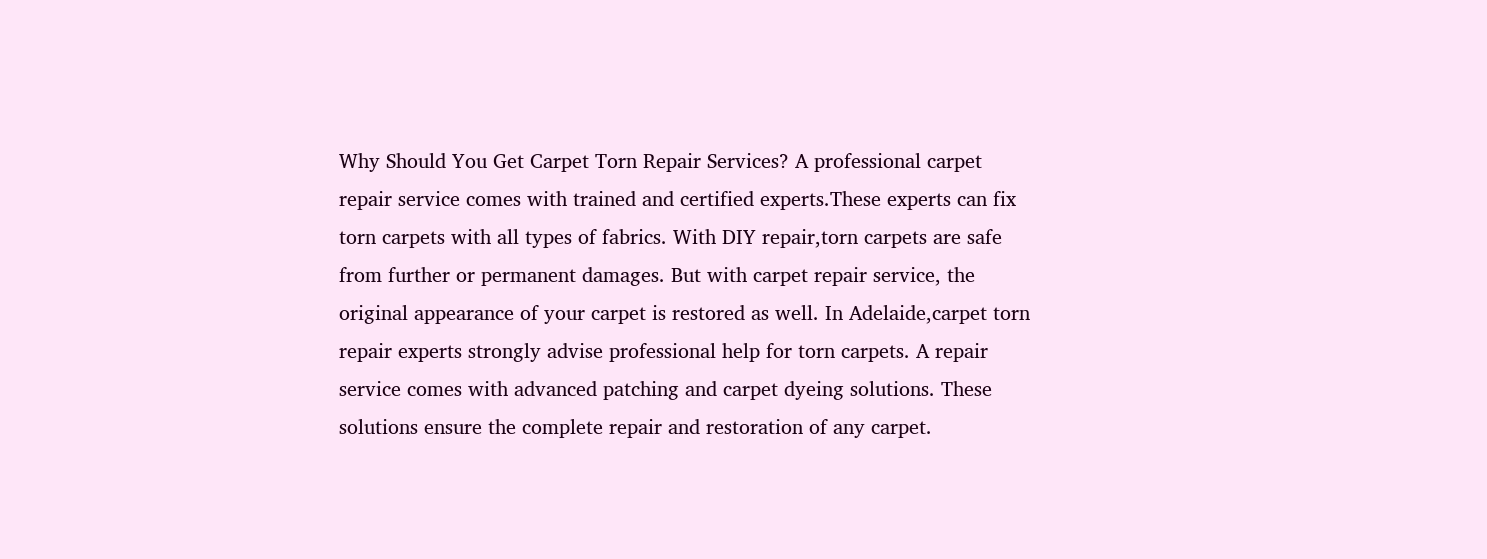Why Should You Get Carpet Torn Repair Services? A professional carpet repair service comes with trained and certified experts.These experts can fix torn carpets with all types of fabrics. With DIY repair,torn carpets are safe from further or permanent damages. But with carpet repair service, the original appearance of your carpet is restored as well. In Adelaide,carpet torn repair experts strongly advise professional help for torn carpets. A repair service comes with advanced patching and carpet dyeing solutions. These solutions ensure the complete repair and restoration of any carpet.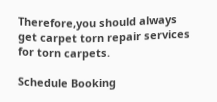Therefore,you should always get carpet torn repair services for torn carpets.

Schedule Booking